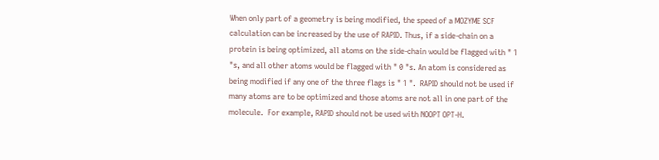When only part of a geometry is being modified, the speed of a MOZYME SCF calculation can be increased by the use of RAPID. Thus, if a side-chain on a protein is being optimized, all atoms on the side-chain would be flagged with " 1 "s, and all other atoms would be flagged with " 0 "s. An atom is considered as being modified if any one of the three flags is " 1 ".  RAPID should not be used if many atoms are to be optimized and those atoms are not all in one part of the molecule.  For example, RAPID should not be used with NOOPT OPT-H.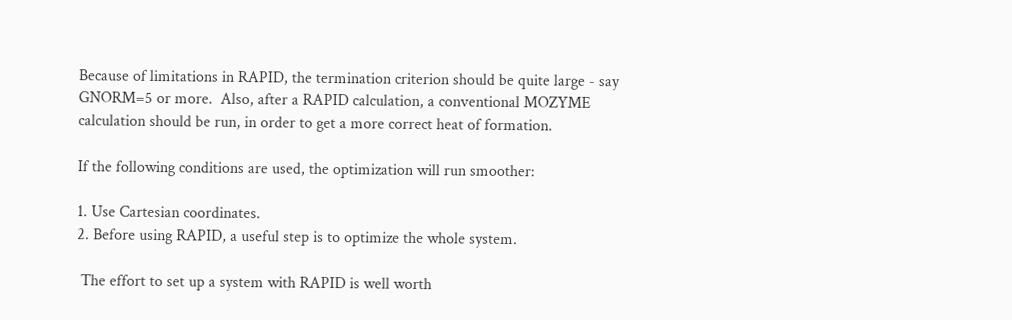Because of limitations in RAPID, the termination criterion should be quite large - say GNORM=5 or more.  Also, after a RAPID calculation, a conventional MOZYME calculation should be run, in order to get a more correct heat of formation.

If the following conditions are used, the optimization will run smoother:

1. Use Cartesian coordinates.
2. Before using RAPID, a useful step is to optimize the whole system.

 The effort to set up a system with RAPID is well worth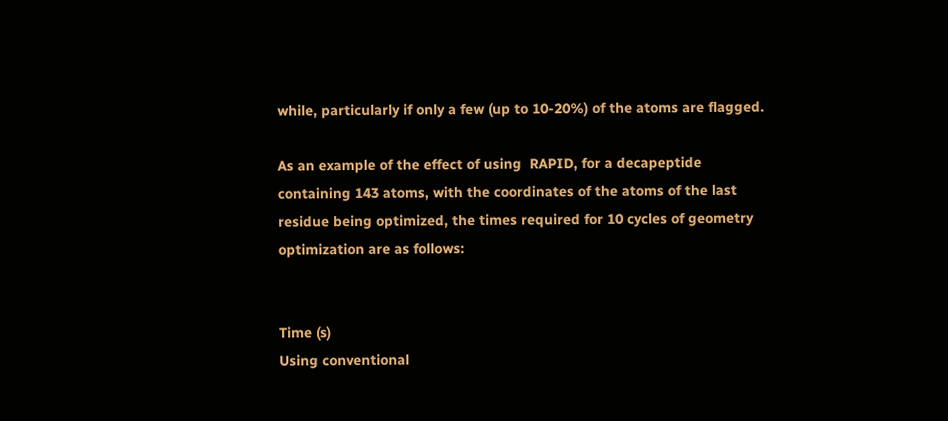while, particularly if only a few (up to 10-20%) of the atoms are flagged.

As an example of the effect of using  RAPID, for a decapeptide containing 143 atoms, with the coordinates of the atoms of the last residue being optimized, the times required for 10 cycles of geometry optimization are as follows:


Time (s)
Using conventional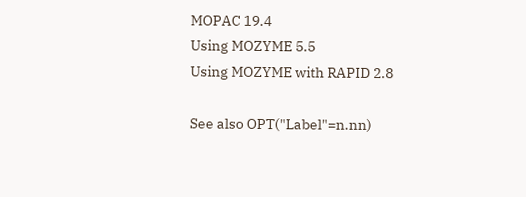MOPAC 19.4
Using MOZYME 5.5
Using MOZYME with RAPID 2.8

See also OPT("Label"=n.nn)